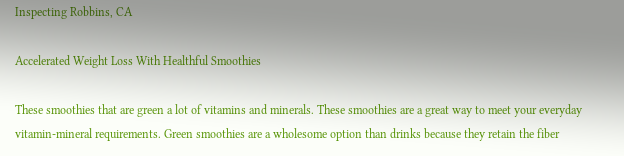Inspecting Robbins, CA

Accelerated Weight Loss With Healthful Smoothies

These smoothies that are green a lot of vitamins and minerals. These smoothies are a great way to meet your everyday vitamin-mineral requirements. Green smoothies are a wholesome option than drinks because they retain the fiber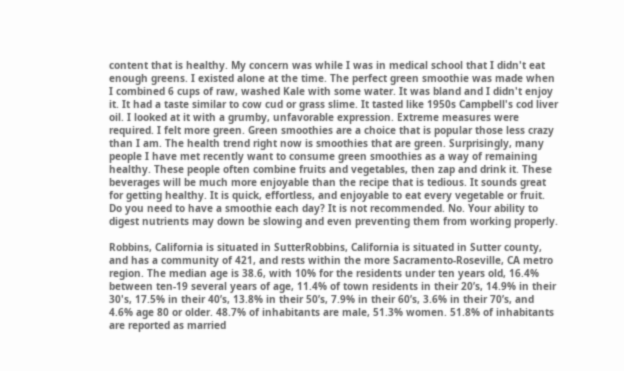content that is healthy. My concern was while I was in medical school that I didn't eat enough greens. I existed alone at the time. The perfect green smoothie was made when I combined 6 cups of raw, washed Kale with some water. It was bland and I didn't enjoy it. It had a taste similar to cow cud or grass slime. It tasted like 1950s Campbell's cod liver oil. I looked at it with a grumby, unfavorable expression. Extreme measures were required. I felt more green. Green smoothies are a choice that is popular those less crazy than I am. The health trend right now is smoothies that are green. Surprisingly, many people I have met recently want to consume green smoothies as a way of remaining healthy. These people often combine fruits and vegetables, then zap and drink it. These beverages will be much more enjoyable than the recipe that is tedious. It sounds great for getting healthy. It is quick, effortless, and enjoyable to eat every vegetable or fruit. Do you need to have a smoothie each day? It is not recommended. No. Your ability to digest nutrients may down be slowing and even preventing them from working properly.

Robbins, California is situated in SutterRobbins, California is situated in Sutter county, and has a community of 421, and rests within the more Sacramento-Roseville, CA metro region. The median age is 38.6, with 10% for the residents under ten years old, 16.4% between ten-19 several years of age, 11.4% of town residents in their 20’s, 14.9% in their 30's, 17.5% in their 40’s, 13.8% in their 50’s, 7.9% in their 60’s, 3.6% in their 70’s, and 4.6% age 80 or older. 48.7% of inhabitants are male, 51.3% women. 51.8% of inhabitants are reported as married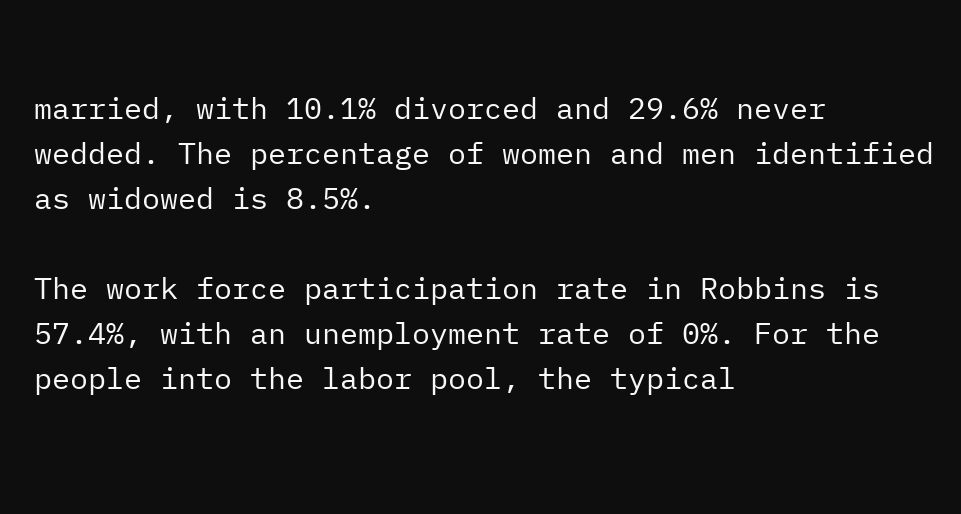married, with 10.1% divorced and 29.6% never wedded. The percentage of women and men identified as widowed is 8.5%.

The work force participation rate in Robbins is 57.4%, with an unemployment rate of 0%. For the people into the labor pool, the typical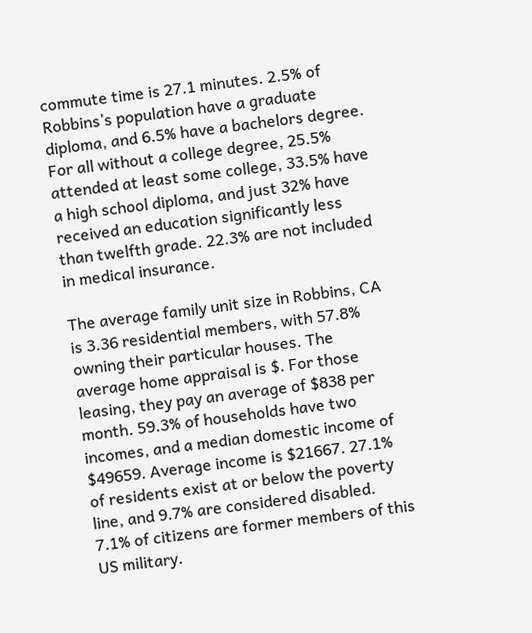commute time is 27.1 minutes. 2.5% of Robbins’s population have a graduate diploma, and 6.5% have a bachelors degree. For all without a college degree, 25.5% attended at least some college, 33.5% have a high school diploma, and just 32% have received an education significantly less than twelfth grade. 22.3% are not included in medical insurance.

The average family unit size in Robbins, CA is 3.36 residential members, with 57.8% owning their particular houses. The average home appraisal is $. For those leasing, they pay an average of $838 per month. 59.3% of households have two incomes, and a median domestic income of $49659. Average income is $21667. 27.1% of residents exist at or below the poverty line, and 9.7% are considered disabled. 7.1% of citizens are former members of this US military.